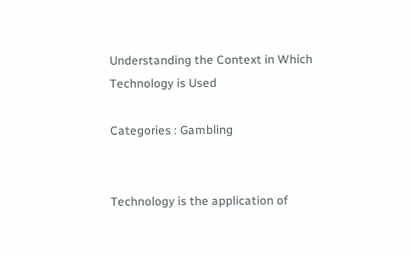Understanding the Context in Which Technology is Used

Categories : Gambling


Technology is the application of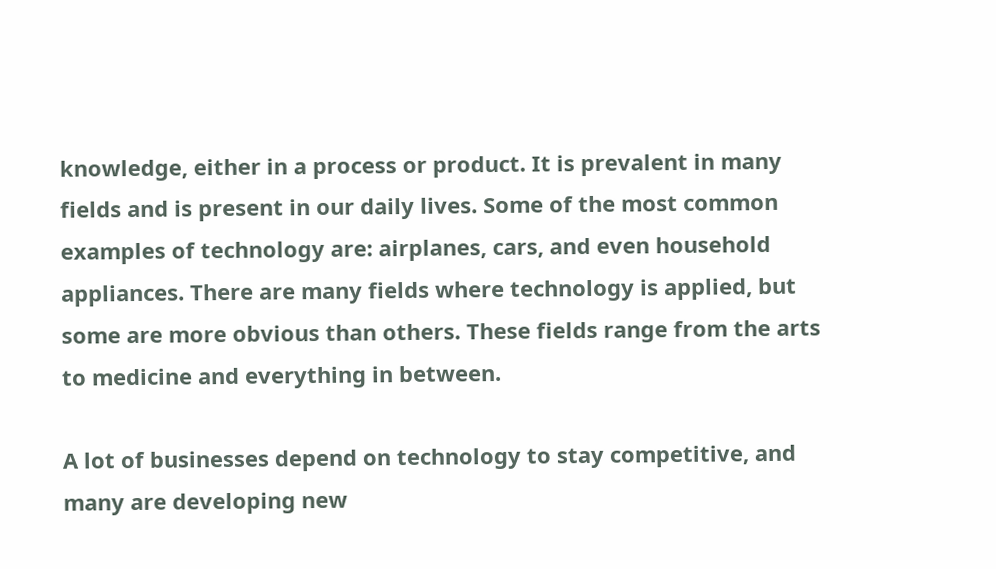knowledge, either in a process or product. It is prevalent in many fields and is present in our daily lives. Some of the most common examples of technology are: airplanes, cars, and even household appliances. There are many fields where technology is applied, but some are more obvious than others. These fields range from the arts to medicine and everything in between.

A lot of businesses depend on technology to stay competitive, and many are developing new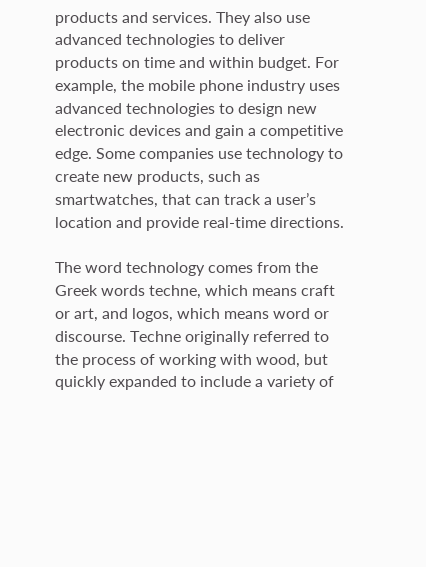products and services. They also use advanced technologies to deliver products on time and within budget. For example, the mobile phone industry uses advanced technologies to design new electronic devices and gain a competitive edge. Some companies use technology to create new products, such as smartwatches, that can track a user’s location and provide real-time directions.

The word technology comes from the Greek words techne, which means craft or art, and logos, which means word or discourse. Techne originally referred to the process of working with wood, but quickly expanded to include a variety of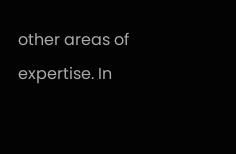other areas of expertise. In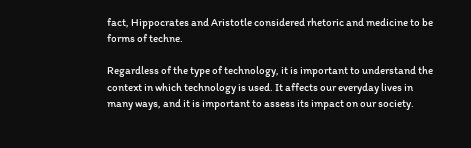fact, Hippocrates and Aristotle considered rhetoric and medicine to be forms of techne.

Regardless of the type of technology, it is important to understand the context in which technology is used. It affects our everyday lives in many ways, and it is important to assess its impact on our society.